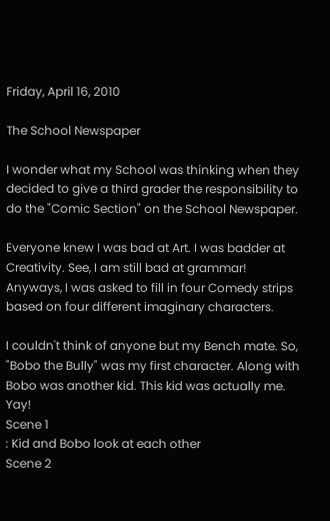Friday, April 16, 2010

The School Newspaper

I wonder what my School was thinking when they decided to give a third grader the responsibility to do the "Comic Section" on the School Newspaper.

Everyone knew I was bad at Art. I was badder at Creativity. See, I am still bad at grammar!
Anyways, I was asked to fill in four Comedy strips based on four different imaginary characters.

I couldn't think of anyone but my Bench mate. So, "Bobo the Bully" was my first character. Along with Bobo was another kid. This kid was actually me. Yay!
Scene 1
: Kid and Bobo look at each other
Scene 2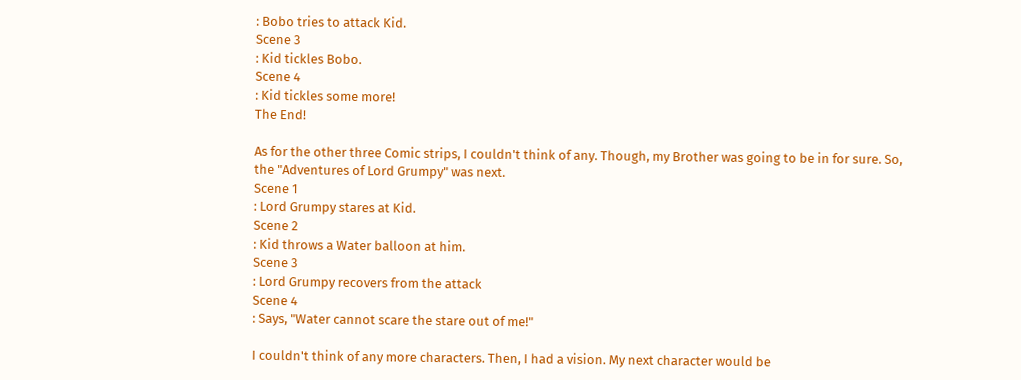: Bobo tries to attack Kid.
Scene 3
: Kid tickles Bobo.
Scene 4
: Kid tickles some more!
The End!

As for the other three Comic strips, I couldn't think of any. Though, my Brother was going to be in for sure. So, the "Adventures of Lord Grumpy" was next.
Scene 1
: Lord Grumpy stares at Kid.
Scene 2
: Kid throws a Water balloon at him.
Scene 3
: Lord Grumpy recovers from the attack
Scene 4
: Says, "Water cannot scare the stare out of me!"

I couldn't think of any more characters. Then, I had a vision. My next character would be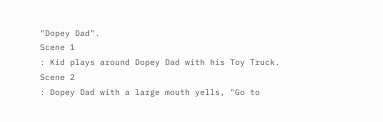"Dopey Dad".
Scene 1
: Kid plays around Dopey Dad with his Toy Truck.
Scene 2
: Dopey Dad with a large mouth yells, "Go to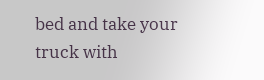bed and take your truck with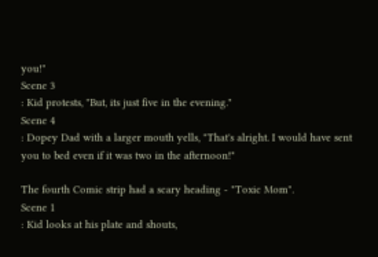you!"
Scene 3
: Kid protests, "But, its just five in the evening."
Scene 4
: Dopey Dad with a larger mouth yells, "That's alright. I would have sent you to bed even if it was two in the afternoon!"

The fourth Comic strip had a scary heading - "Toxic Mom".
Scene 1
: Kid looks at his plate and shouts,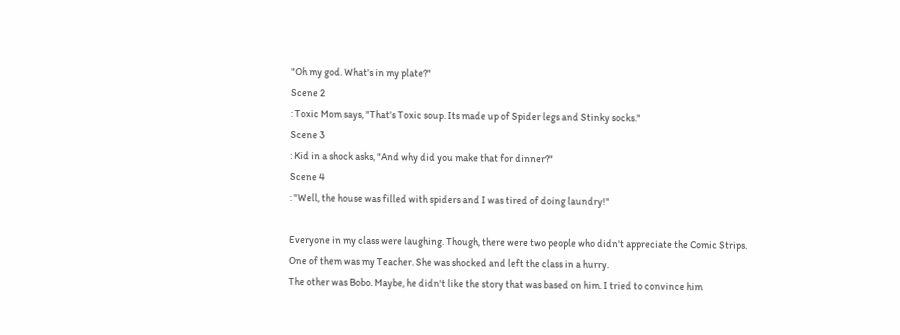"Oh my god. What's in my plate?"
Scene 2
: Toxic Mom says, "That's Toxic soup. Its made up of Spider legs and Stinky socks."
Scene 3
: Kid in a shock asks, "And why did you make that for dinner?"
Scene 4
: "Well, the house was filled with spiders and I was tired of doing laundry!"

Everyone in my class were laughing. Though, there were two people who didn't appreciate the Comic Strips.
One of them was my Teacher. She was shocked and left the class in a hurry.
The other was Bobo. Maybe, he didn't like the story that was based on him. I tried to convince him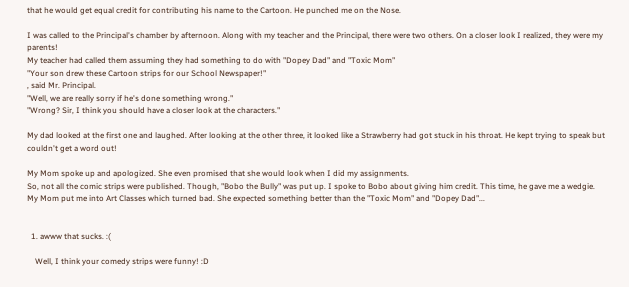that he would get equal credit for contributing his name to the Cartoon. He punched me on the Nose.

I was called to the Principal's chamber by afternoon. Along with my teacher and the Principal, there were two others. On a closer look I realized, they were my parents!
My teacher had called them assuming they had something to do with "Dopey Dad" and "Toxic Mom"
"Your son drew these Cartoon strips for our School Newspaper!"
, said Mr. Principal.
"Well, we are really sorry if he's done something wrong."
"Wrong? Sir, I think you should have a closer look at the characters."

My dad looked at the first one and laughed. After looking at the other three, it looked like a Strawberry had got stuck in his throat. He kept trying to speak but couldn't get a word out!

My Mom spoke up and apologized. She even promised that she would look when I did my assignments.
So, not all the comic strips were published. Though, "Bobo the Bully" was put up. I spoke to Bobo about giving him credit. This time, he gave me a wedgie.
My Mom put me into Art Classes which turned bad. She expected something better than the "Toxic Mom" and "Dopey Dad"...


  1. awww that sucks. :(

    Well, I think your comedy strips were funny! :D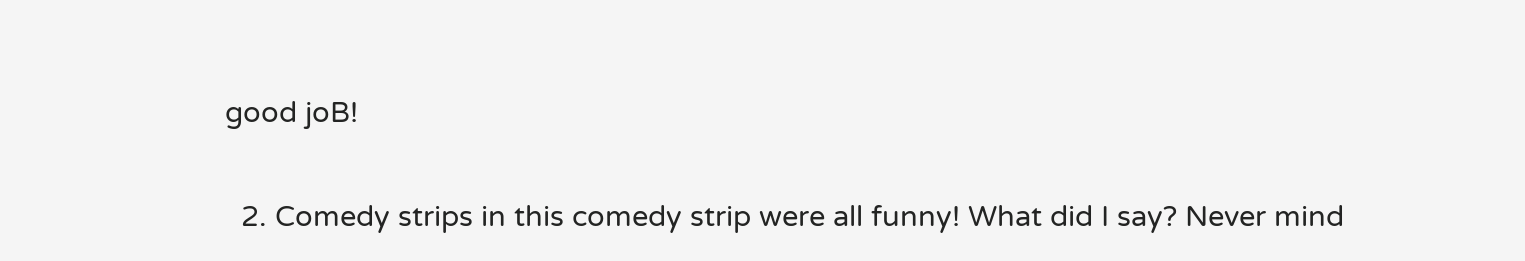good joB!

  2. Comedy strips in this comedy strip were all funny! What did I say? Never mind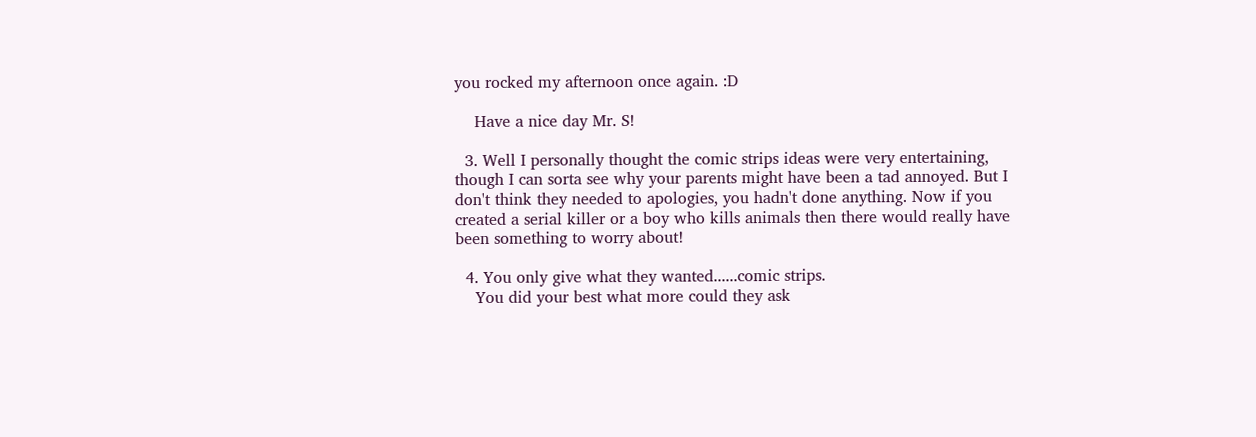you rocked my afternoon once again. :D

    Have a nice day Mr. S!

  3. Well I personally thought the comic strips ideas were very entertaining, though I can sorta see why your parents might have been a tad annoyed. But I don't think they needed to apologies, you hadn't done anything. Now if you created a serial killer or a boy who kills animals then there would really have been something to worry about!

  4. You only give what they wanted......comic strips.
    You did your best what more could they ask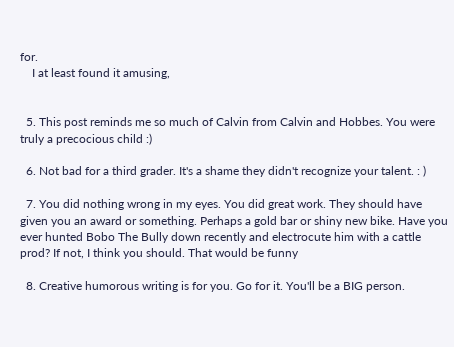for.
    I at least found it amusing,


  5. This post reminds me so much of Calvin from Calvin and Hobbes. You were truly a precocious child :)

  6. Not bad for a third grader. It's a shame they didn't recognize your talent. : )

  7. You did nothing wrong in my eyes. You did great work. They should have given you an award or something. Perhaps a gold bar or shiny new bike. Have you ever hunted Bobo The Bully down recently and electrocute him with a cattle prod? If not, I think you should. That would be funny

  8. Creative humorous writing is for you. Go for it. You'll be a BIG person.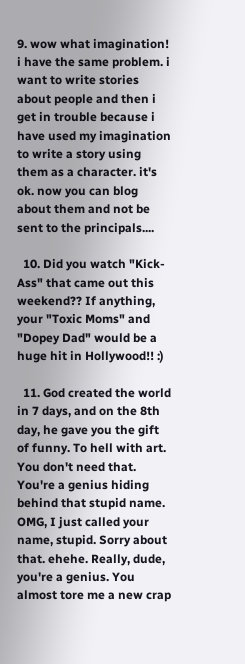9. wow what imagination! i have the same problem. i want to write stories about people and then i get in trouble because i have used my imagination to write a story using them as a character. it's ok. now you can blog about them and not be sent to the principals....

  10. Did you watch "Kick-Ass" that came out this weekend?? If anything, your "Toxic Moms" and "Dopey Dad" would be a huge hit in Hollywood!! :)

  11. God created the world in 7 days, and on the 8th day, he gave you the gift of funny. To hell with art. You don't need that. You're a genius hiding behind that stupid name. OMG, I just called your name, stupid. Sorry about that. ehehe. Really, dude, you're a genius. You almost tore me a new crap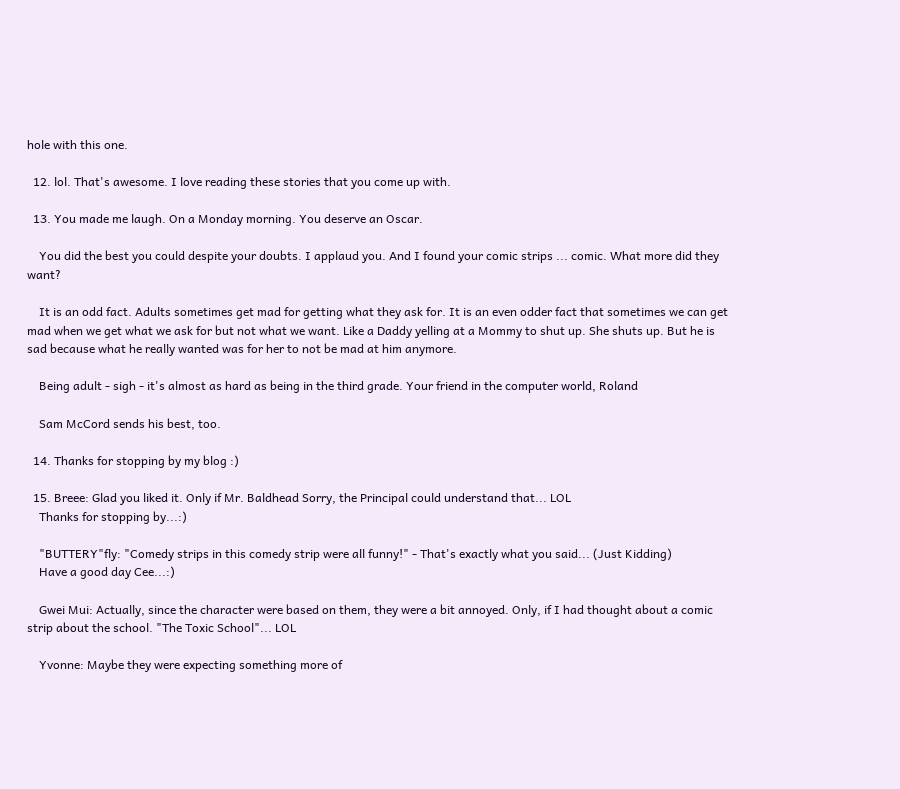hole with this one.

  12. lol. That's awesome. I love reading these stories that you come up with.

  13. You made me laugh. On a Monday morning. You deserve an Oscar.

    You did the best you could despite your doubts. I applaud you. And I found your comic strips ... comic. What more did they want?

    It is an odd fact. Adults sometimes get mad for getting what they ask for. It is an even odder fact that sometimes we can get mad when we get what we ask for but not what we want. Like a Daddy yelling at a Mommy to shut up. She shuts up. But he is sad because what he really wanted was for her to not be mad at him anymore.

    Being adult - sigh - it's almost as hard as being in the third grade. Your friend in the computer world, Roland

    Sam McCord sends his best, too.

  14. Thanks for stopping by my blog :)

  15. Breee: Glad you liked it. Only if Mr. Baldhead Sorry, the Principal could understand that... LOL
    Thanks for stopping by...:)

    "BUTTERY"fly: "Comedy strips in this comedy strip were all funny!" - That's exactly what you said... (Just Kidding)
    Have a good day Cee...:)

    Gwei Mui: Actually, since the character were based on them, they were a bit annoyed. Only, if I had thought about a comic strip about the school. "The Toxic School"... LOL

    Yvonne: Maybe they were expecting something more of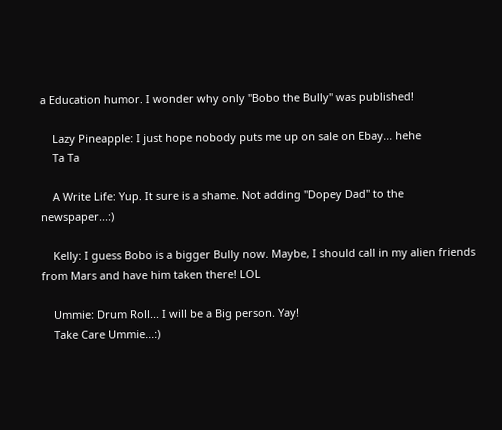a Education humor. I wonder why only "Bobo the Bully" was published!

    Lazy Pineapple: I just hope nobody puts me up on sale on Ebay... hehe
    Ta Ta

    A Write Life: Yup. It sure is a shame. Not adding "Dopey Dad" to the newspaper...:)

    Kelly: I guess Bobo is a bigger Bully now. Maybe, I should call in my alien friends from Mars and have him taken there! LOL

    Ummie: Drum Roll... I will be a Big person. Yay!
    Take Care Ummie...:)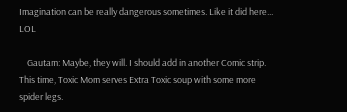Imagination can be really dangerous sometimes. Like it did here... LOL

    Gautam: Maybe, they will. I should add in another Comic strip. This time, Toxic Mom serves Extra Toxic soup with some more spider legs.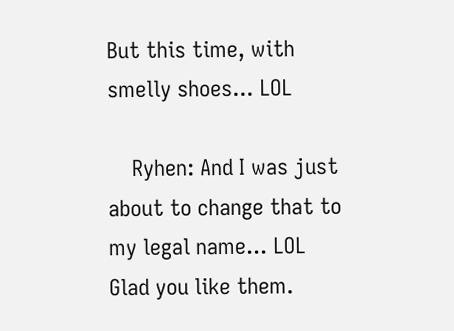But this time, with smelly shoes... LOL

    Ryhen: And I was just about to change that to my legal name... LOL Glad you like them.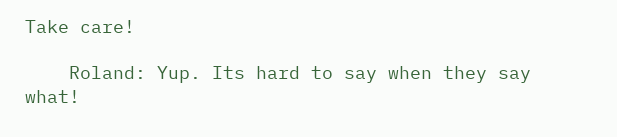Take care!

    Roland: Yup. Its hard to say when they say what!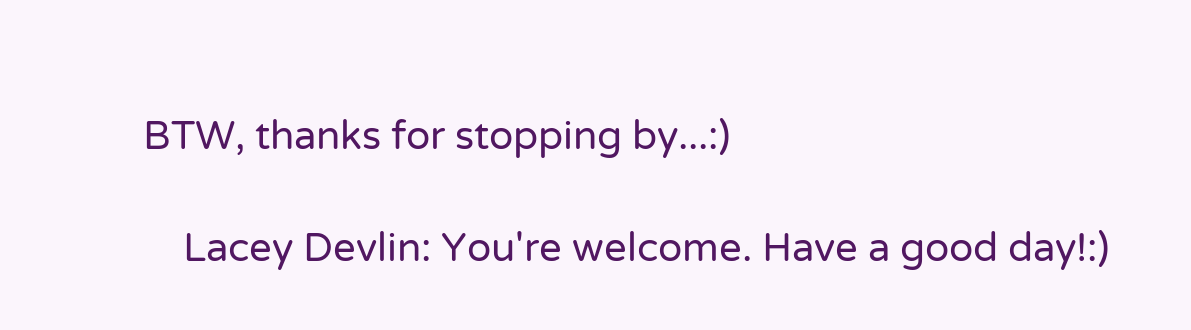BTW, thanks for stopping by...:)

    Lacey Devlin: You're welcome. Have a good day!:)